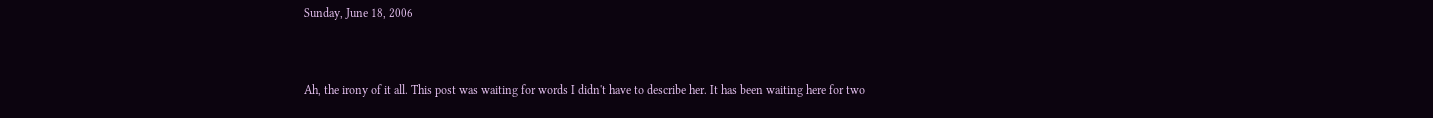Sunday, June 18, 2006


Ah, the irony of it all. This post was waiting for words I didn't have to describe her. It has been waiting here for two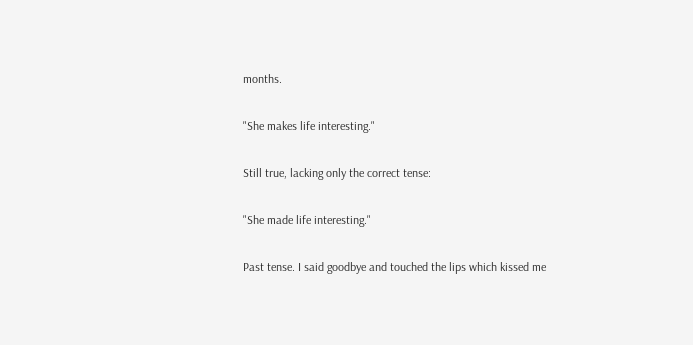months.

"She makes life interesting."

Still true, lacking only the correct tense:

"She made life interesting."

Past tense. I said goodbye and touched the lips which kissed me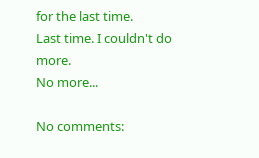for the last time.
Last time. I couldn't do more.
No more...

No comments: